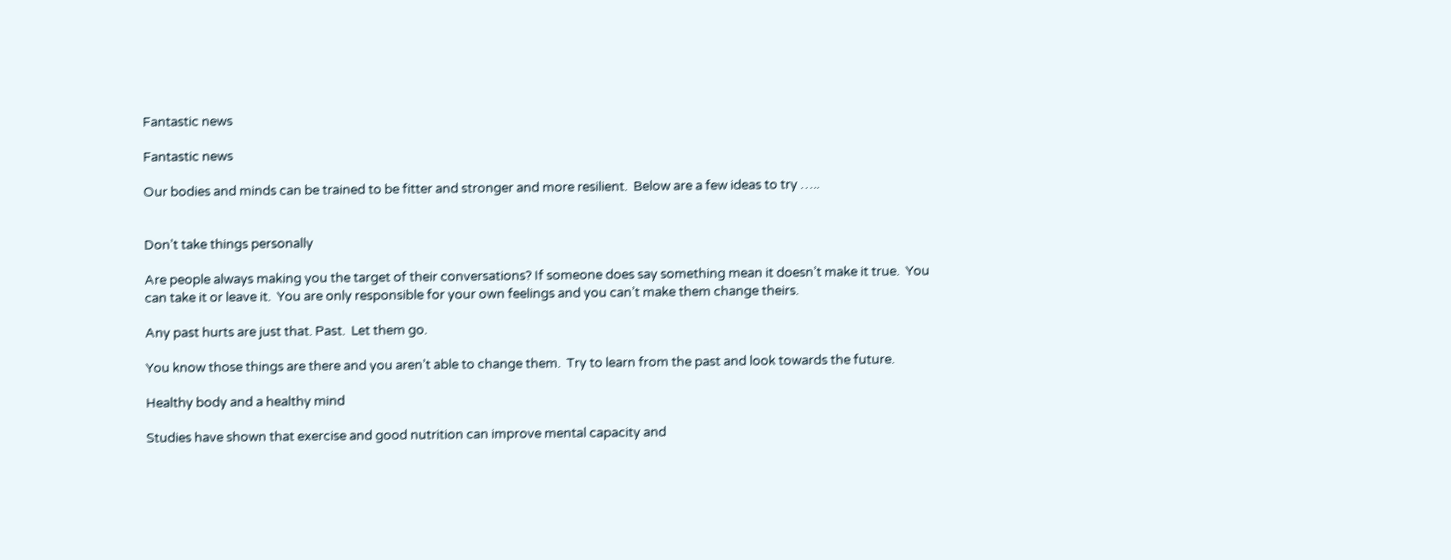Fantastic news

Fantastic news

Our bodies and minds can be trained to be fitter and stronger and more resilient.  Below are a few ideas to try …..


Don’t take things personally

Are people always making you the target of their conversations? If someone does say something mean it doesn’t make it true.  You can take it or leave it.  You are only responsible for your own feelings and you can’t make them change theirs.

Any past hurts are just that. Past.  Let them go.

You know those things are there and you aren’t able to change them.  Try to learn from the past and look towards the future.

Healthy body and a healthy mind

Studies have shown that exercise and good nutrition can improve mental capacity and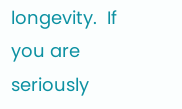longevity.  If you are seriously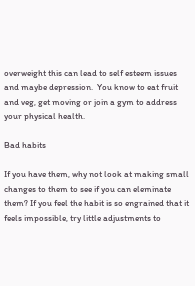overweight this can lead to self esteem issues and maybe depression.  You know to eat fruit and veg, get moving or join a gym to address your physical health.

Bad habits

If you have them, why not look at making small changes to them to see if you can eleminate them? If you feel the habit is so engrained that it feels impossible, try little adjustments to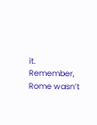it.  Remember, Rome wasn’t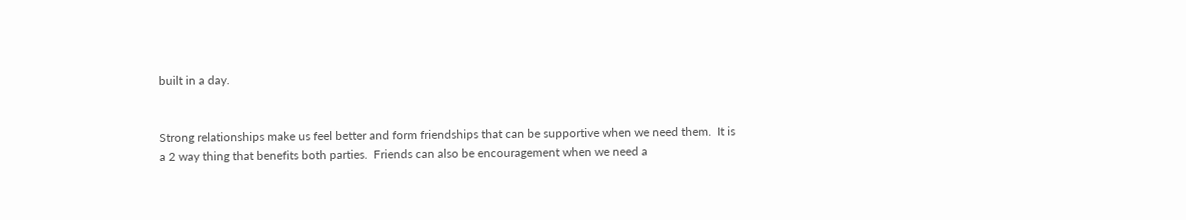built in a day.


Strong relationships make us feel better and form friendships that can be supportive when we need them.  It is a 2 way thing that benefits both parties.  Friends can also be encouragement when we need a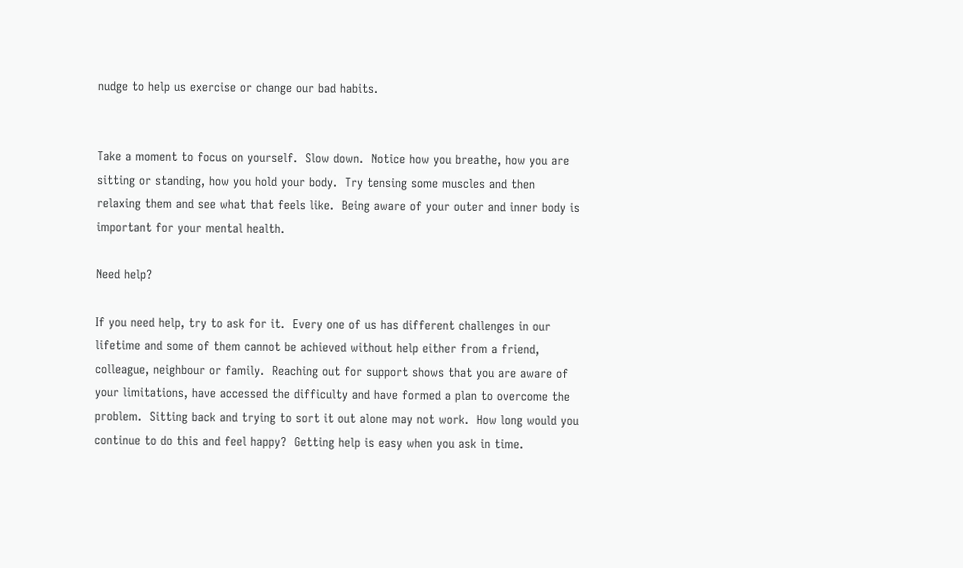nudge to help us exercise or change our bad habits.


Take a moment to focus on yourself.  Slow down.  Notice how you breathe, how you are sitting or standing, how you hold your body.  Try tensing some muscles and then relaxing them and see what that feels like.  Being aware of your outer and inner body is important for your mental health.

Need help?

If you need help, try to ask for it.  Every one of us has different challenges in our lifetime and some of them cannot be achieved without help either from a friend, colleague, neighbour or family.  Reaching out for support shows that you are aware of your limitations, have accessed the difficulty and have formed a plan to overcome the problem.  Sitting back and trying to sort it out alone may not work.  How long would you continue to do this and feel happy?  Getting help is easy when you ask in time.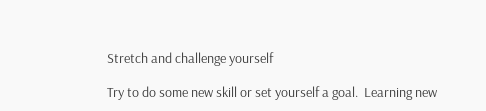Stretch and challenge yourself

Try to do some new skill or set yourself a goal.  Learning new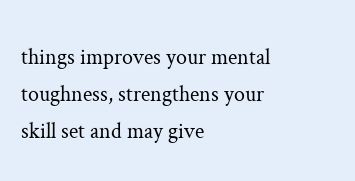things improves your mental toughness, strengthens your skill set and may give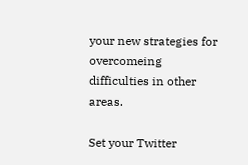your new strategies for overcomeing difficulties in other areas.

Set your Twitter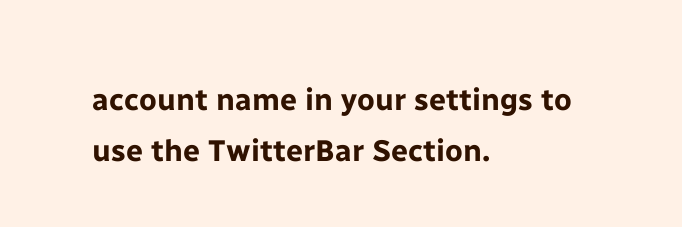account name in your settings to use the TwitterBar Section.